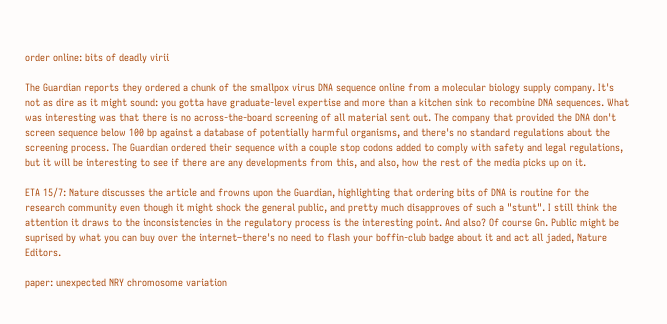order online: bits of deadly virii

The Guardian reports they ordered a chunk of the smallpox virus DNA sequence online from a molecular biology supply company. It's not as dire as it might sound: you gotta have graduate-level expertise and more than a kitchen sink to recombine DNA sequences. What was interesting was that there is no across-the-board screening of all material sent out. The company that provided the DNA don't screen sequence below 100 bp against a database of potentially harmful organisms, and there's no standard regulations about the screening process. The Guardian ordered their sequence with a couple stop codons added to comply with safety and legal regulations, but it will be interesting to see if there are any developments from this, and also, how the rest of the media picks up on it.

ETA 15/7: Nature discusses the article and frowns upon the Guardian, highlighting that ordering bits of DNA is routine for the research community even though it might shock the general public, and pretty much disapproves of such a "stunt". I still think the attention it draws to the inconsistencies in the regulatory process is the interesting point. And also? Of course Gn. Public might be suprised by what you can buy over the internet–there's no need to flash your boffin-club badge about it and act all jaded, Nature Editors.

paper: unexpected NRY chromosome variation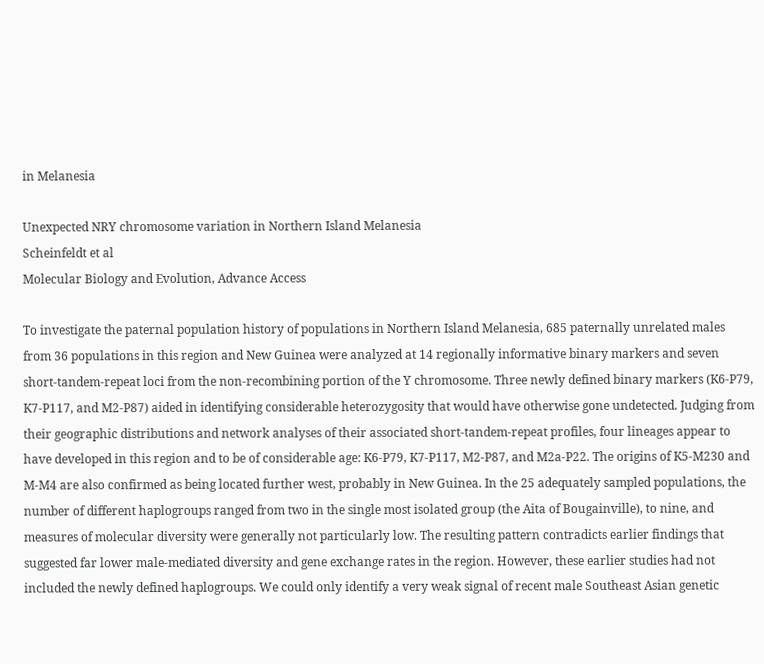in Melanesia

Unexpected NRY chromosome variation in Northern Island Melanesia
Scheinfeldt et al
Molecular Biology and Evolution, Advance Access

To investigate the paternal population history of populations in Northern Island Melanesia, 685 paternally unrelated males from 36 populations in this region and New Guinea were analyzed at 14 regionally informative binary markers and seven short-tandem-repeat loci from the non-recombining portion of the Y chromosome. Three newly defined binary markers (K6-P79, K7-P117, and M2-P87) aided in identifying considerable heterozygosity that would have otherwise gone undetected. Judging from their geographic distributions and network analyses of their associated short-tandem-repeat profiles, four lineages appear to have developed in this region and to be of considerable age: K6-P79, K7-P117, M2-P87, and M2a-P22. The origins of K5-M230 and M-M4 are also confirmed as being located further west, probably in New Guinea. In the 25 adequately sampled populations, the number of different haplogroups ranged from two in the single most isolated group (the Aita of Bougainville), to nine, and measures of molecular diversity were generally not particularly low. The resulting pattern contradicts earlier findings that suggested far lower male-mediated diversity and gene exchange rates in the region. However, these earlier studies had not included the newly defined haplogroups. We could only identify a very weak signal of recent male Southeast Asian genetic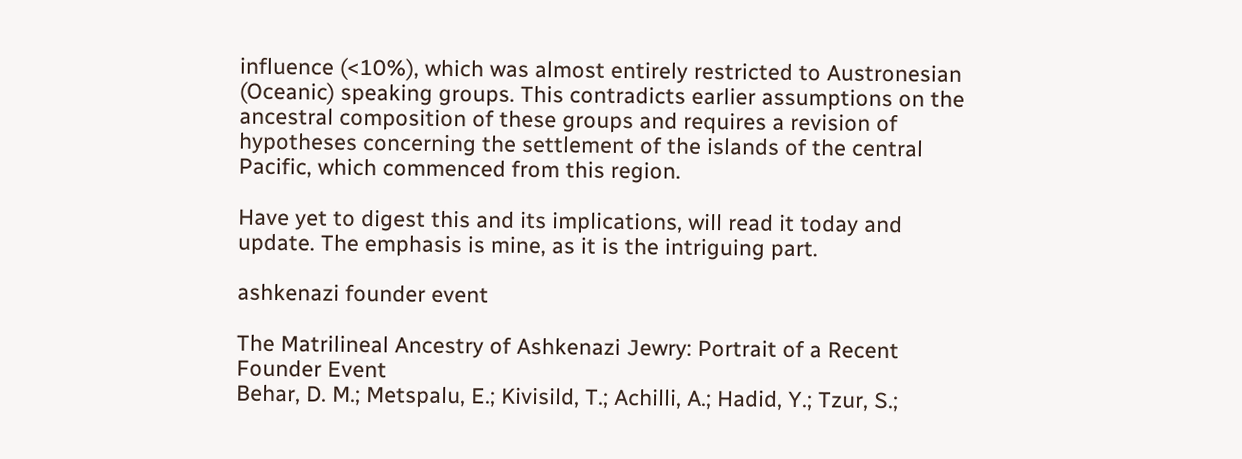influence (<10%), which was almost entirely restricted to Austronesian (Oceanic) speaking groups. This contradicts earlier assumptions on the ancestral composition of these groups and requires a revision of hypotheses concerning the settlement of the islands of the central Pacific, which commenced from this region.

Have yet to digest this and its implications, will read it today and update. The emphasis is mine, as it is the intriguing part.

ashkenazi founder event

The Matrilineal Ancestry of Ashkenazi Jewry: Portrait of a Recent Founder Event
Behar, D. M.; Metspalu, E.; Kivisild, T.; Achilli, A.; Hadid, Y.; Tzur, S.;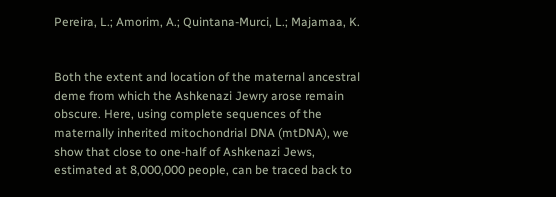Pereira, L.; Amorim, A.; Quintana-Murci, L.; Majamaa, K.


Both the extent and location of the maternal ancestral deme from which the Ashkenazi Jewry arose remain obscure. Here, using complete sequences of the maternally inherited mitochondrial DNA (mtDNA), we show that close to one-half of Ashkenazi Jews, estimated at 8,000,000 people, can be traced back to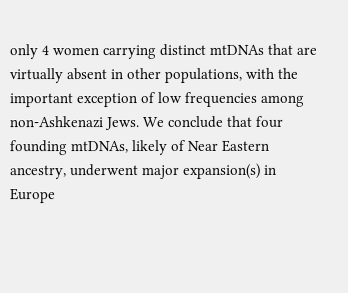only 4 women carrying distinct mtDNAs that are virtually absent in other populations, with the important exception of low frequencies among non-Ashkenazi Jews. We conclude that four founding mtDNAs, likely of Near Eastern ancestry, underwent major expansion(s) in Europe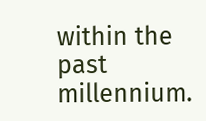within the past millennium.